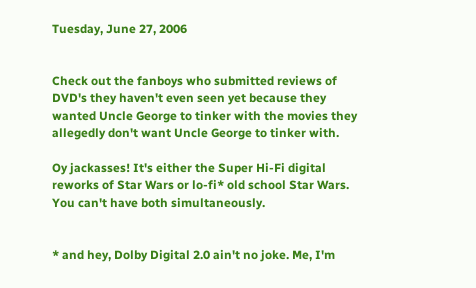Tuesday, June 27, 2006


Check out the fanboys who submitted reviews of DVD's they haven't even seen yet because they wanted Uncle George to tinker with the movies they allegedly don't want Uncle George to tinker with.

Oy jackasses! It's either the Super Hi-Fi digital reworks of Star Wars or lo-fi* old school Star Wars. You can't have both simultaneously.


* and hey, Dolby Digital 2.0 ain't no joke. Me, I'm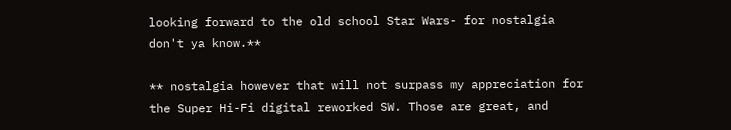looking forward to the old school Star Wars- for nostalgia don't ya know.**

** nostalgia however that will not surpass my appreciation for the Super Hi-Fi digital reworked SW. Those are great, and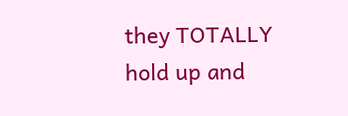they TOTALLY hold up and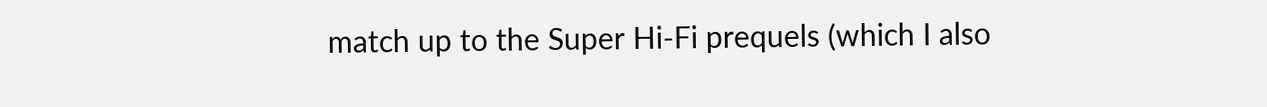match up to the Super Hi-Fi prequels (which I also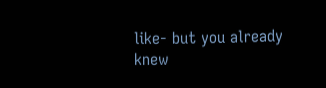like- but you already knew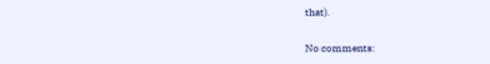that).

No comments: